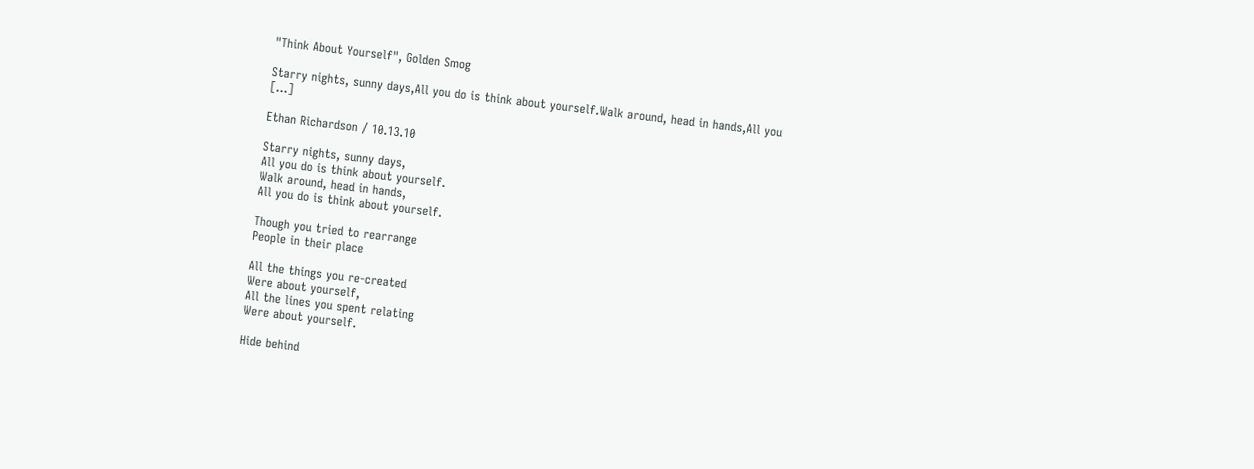"Think About Yourself", Golden Smog

Starry nights, sunny days,All you do is think about yourself.Walk around, head in hands,All you […]

Ethan Richardson / 10.13.10

Starry nights, sunny days,
All you do is think about yourself.
Walk around, head in hands,
All you do is think about yourself.

Though you tried to rearrange
People in their place

All the things you re-created
Were about yourself,
All the lines you spent relating
Were about yourself.

Hide behind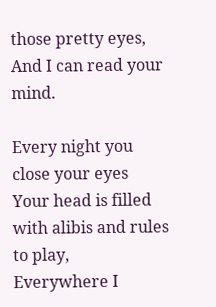those pretty eyes,
And I can read your mind.

Every night you close your eyes
Your head is filled with alibis and rules to play,
Everywhere I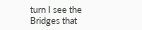turn I see the
Bridges that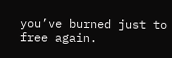you’ve burned just to free again.